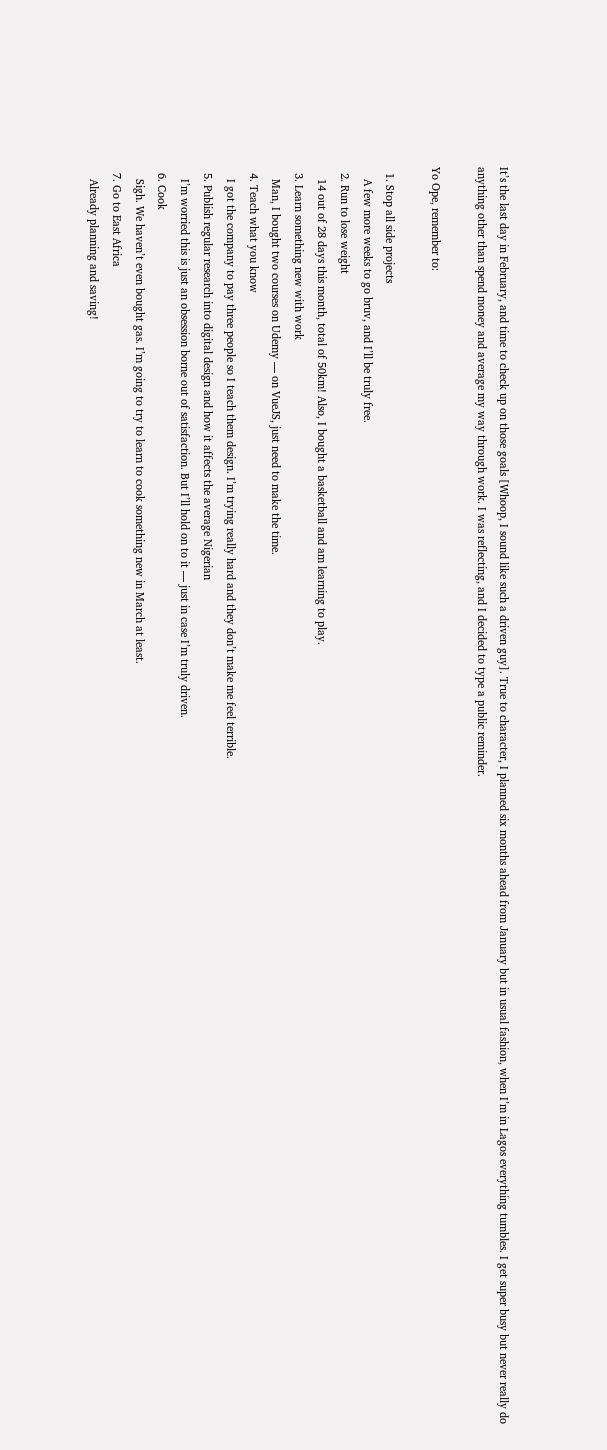It’s the last day in February, and time to check up on those goals [Whoop, I sound like such a driven guy]. True to character, I planned six months ahead from January but in usual fashion, when I’m in Lagos everything tumbles. I get super busy but never really do anything other than spend money and average my way through work. I was reflecting, and I decided to type a public reminder.

Yo Ope, remember to:

  1. Stop all side projects
    A few more weeks to go bruv, and I’ll be truly free.
  2. Run to lose weight
    14 out of 28 days this month, total of 50km! Also, I bought a basketball and am learning to play.
  3. Learn something new with work
    Man, I bought two courses on Udemy — on VueJS, just need to make the time.
  4. Teach what you know
    I got the company to pay three people so I teach them design. I’m trying really hard and they don’t make me feel terrible.
  5. Publish regular research into digital design and how it affects the average Nigerian
    I’m worried this is just an obsession borne out of satisfaction. But I’ll hold on to it — just in case I’m truly driven.
  6. Cook
    Sigh. We haven’t even bought gas. I’m going to try to learn to cook something new in March at least.
  7. Go to East Africa
    Already planning and saving!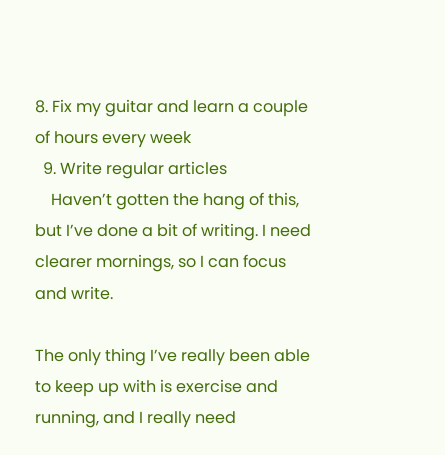8. Fix my guitar and learn a couple of hours every week
  9. Write regular articles
    Haven’t gotten the hang of this, but I’ve done a bit of writing. I need clearer mornings, so I can focus and write.

The only thing I’ve really been able to keep up with is exercise and running, and I really need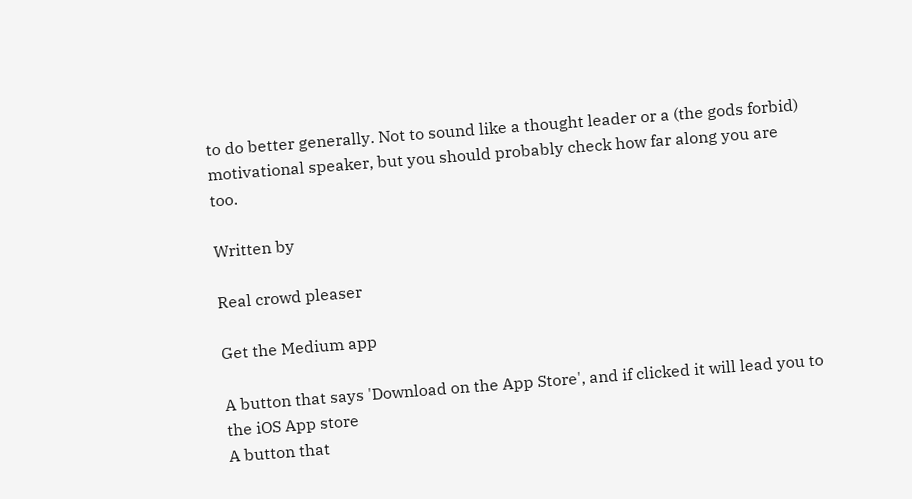to do better generally. Not to sound like a thought leader or a (the gods forbid) motivational speaker, but you should probably check how far along you are too.

Written by

Real crowd pleaser

Get the Medium app

A button that says 'Download on the App Store', and if clicked it will lead you to the iOS App store
A button that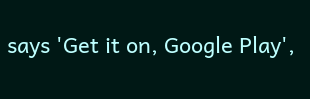says 'Get it on, Google Play',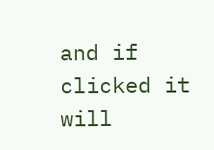and if clicked it will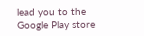lead you to the Google Play store